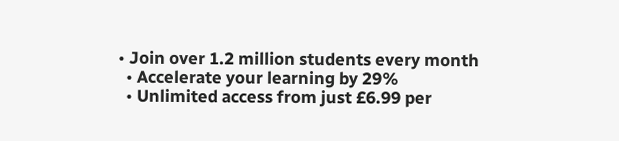• Join over 1.2 million students every month
  • Accelerate your learning by 29%
  • Unlimited access from just £6.99 per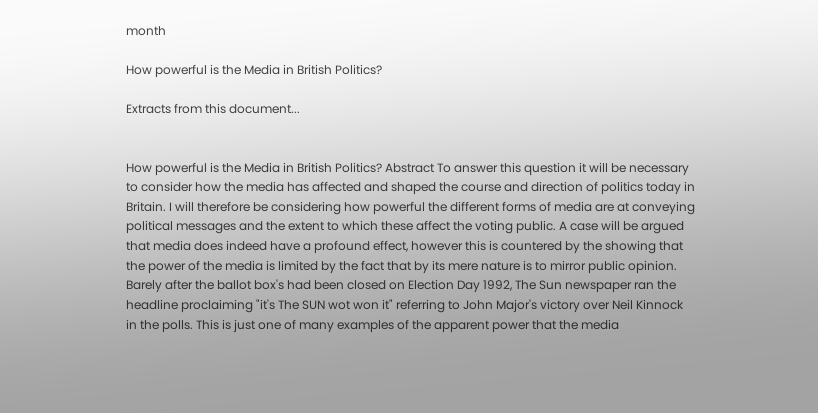month

How powerful is the Media in British Politics?

Extracts from this document...


How powerful is the Media in British Politics? Abstract To answer this question it will be necessary to consider how the media has affected and shaped the course and direction of politics today in Britain. I will therefore be considering how powerful the different forms of media are at conveying political messages and the extent to which these affect the voting public. A case will be argued that media does indeed have a profound effect, however this is countered by the showing that the power of the media is limited by the fact that by its mere nature is to mirror public opinion. Barely after the ballot box's had been closed on Election Day 1992, The Sun newspaper ran the headline proclaiming "it's The SUN wot won it" referring to John Major's victory over Neil Kinnock in the polls. This is just one of many examples of the apparent power that the media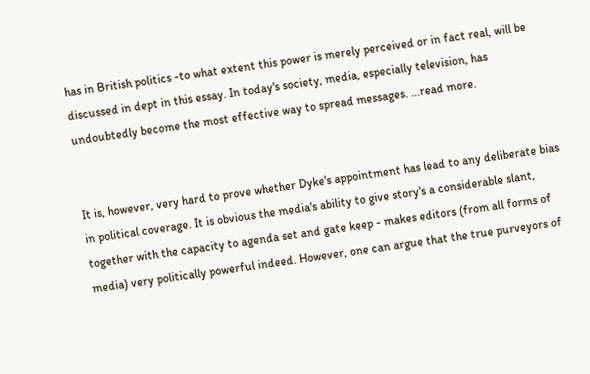has in British politics -to what extent this power is merely perceived or in fact real, will be discussed in dept in this essay. In today's society, media, especially television, has undoubtedly become the most effective way to spread messages. ...read more.


It is, however, very hard to prove whether Dyke's appointment has lead to any deliberate bias in political coverage. It is obvious the media's ability to give story's a considerable slant, together with the capacity to agenda set and gate keep - makes editors (from all forms of media) very politically powerful indeed. However, one can argue that the true purveyors of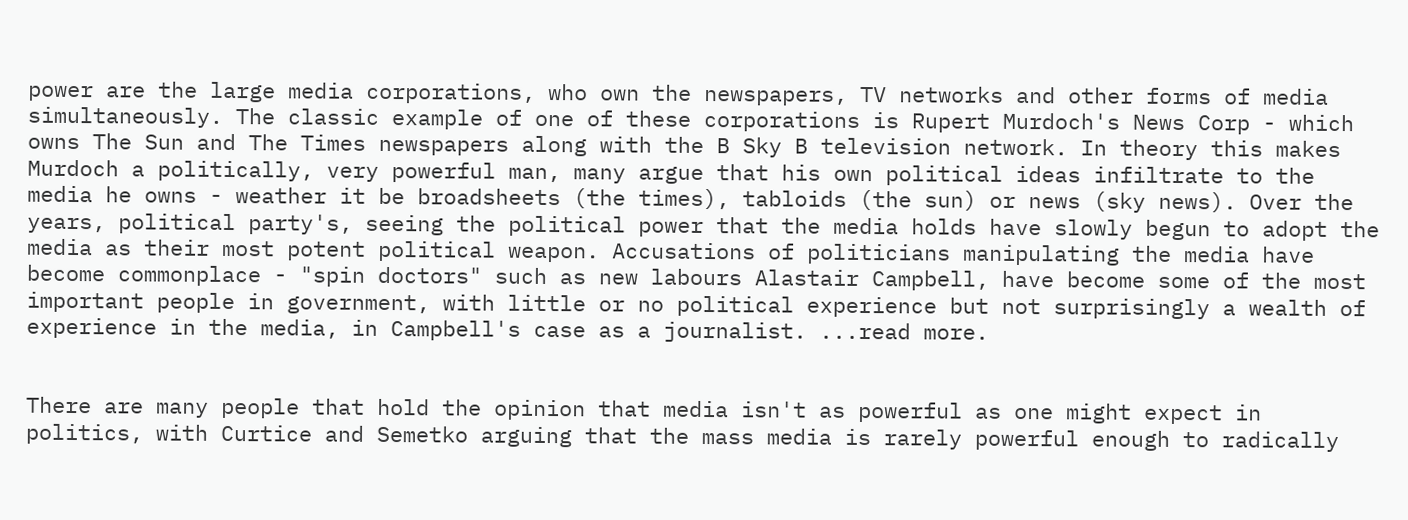power are the large media corporations, who own the newspapers, TV networks and other forms of media simultaneously. The classic example of one of these corporations is Rupert Murdoch's News Corp - which owns The Sun and The Times newspapers along with the B Sky B television network. In theory this makes Murdoch a politically, very powerful man, many argue that his own political ideas infiltrate to the media he owns - weather it be broadsheets (the times), tabloids (the sun) or news (sky news). Over the years, political party's, seeing the political power that the media holds have slowly begun to adopt the media as their most potent political weapon. Accusations of politicians manipulating the media have become commonplace - "spin doctors" such as new labours Alastair Campbell, have become some of the most important people in government, with little or no political experience but not surprisingly a wealth of experience in the media, in Campbell's case as a journalist. ...read more.


There are many people that hold the opinion that media isn't as powerful as one might expect in politics, with Curtice and Semetko arguing that the mass media is rarely powerful enough to radically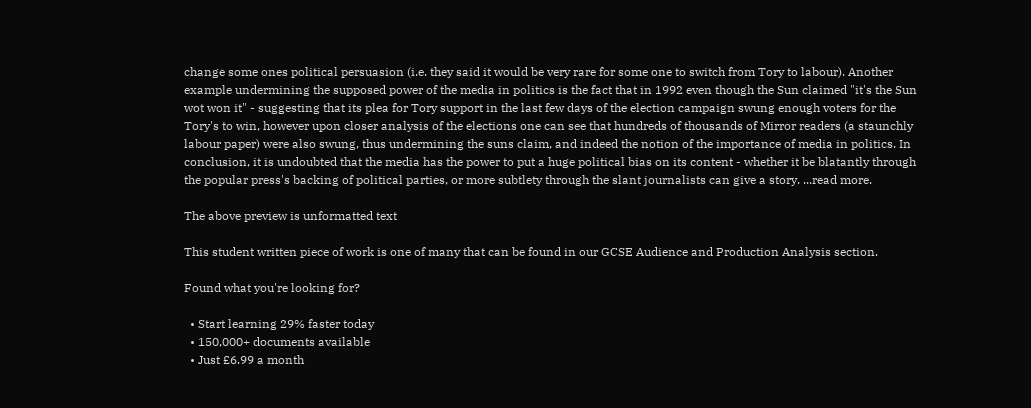change some ones political persuasion (i.e. they said it would be very rare for some one to switch from Tory to labour). Another example undermining the supposed power of the media in politics is the fact that in 1992 even though the Sun claimed "it's the Sun wot won it" - suggesting that its plea for Tory support in the last few days of the election campaign swung enough voters for the Tory's to win, however upon closer analysis of the elections one can see that hundreds of thousands of Mirror readers (a staunchly labour paper) were also swung, thus undermining the suns claim, and indeed the notion of the importance of media in politics. In conclusion, it is undoubted that the media has the power to put a huge political bias on its content - whether it be blatantly through the popular press's backing of political parties, or more subtlety through the slant journalists can give a story. ...read more.

The above preview is unformatted text

This student written piece of work is one of many that can be found in our GCSE Audience and Production Analysis section.

Found what you're looking for?

  • Start learning 29% faster today
  • 150,000+ documents available
  • Just £6.99 a month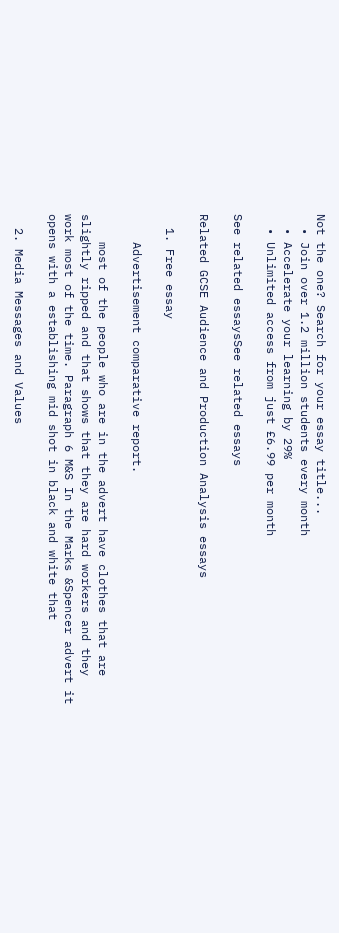Not the one? Search for your essay title...
  • Join over 1.2 million students every month
  • Accelerate your learning by 29%
  • Unlimited access from just £6.99 per month

See related essaysSee related essays

Related GCSE Audience and Production Analysis essays

  1. Free essay

    Advertisement comparative report.

    most of the people who are in the advert have clothes that are slightly ripped and that shows that they are hard workers and they work most of the time. Paragraph 6 M&S In the Marks &Spencer advert it opens with a establishing mid shot in black and white that

  2. Media Messages and Values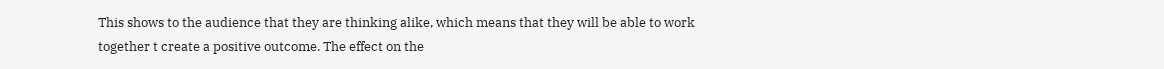This shows to the audience that they are thinking alike, which means that they will be able to work together t create a positive outcome. The effect on the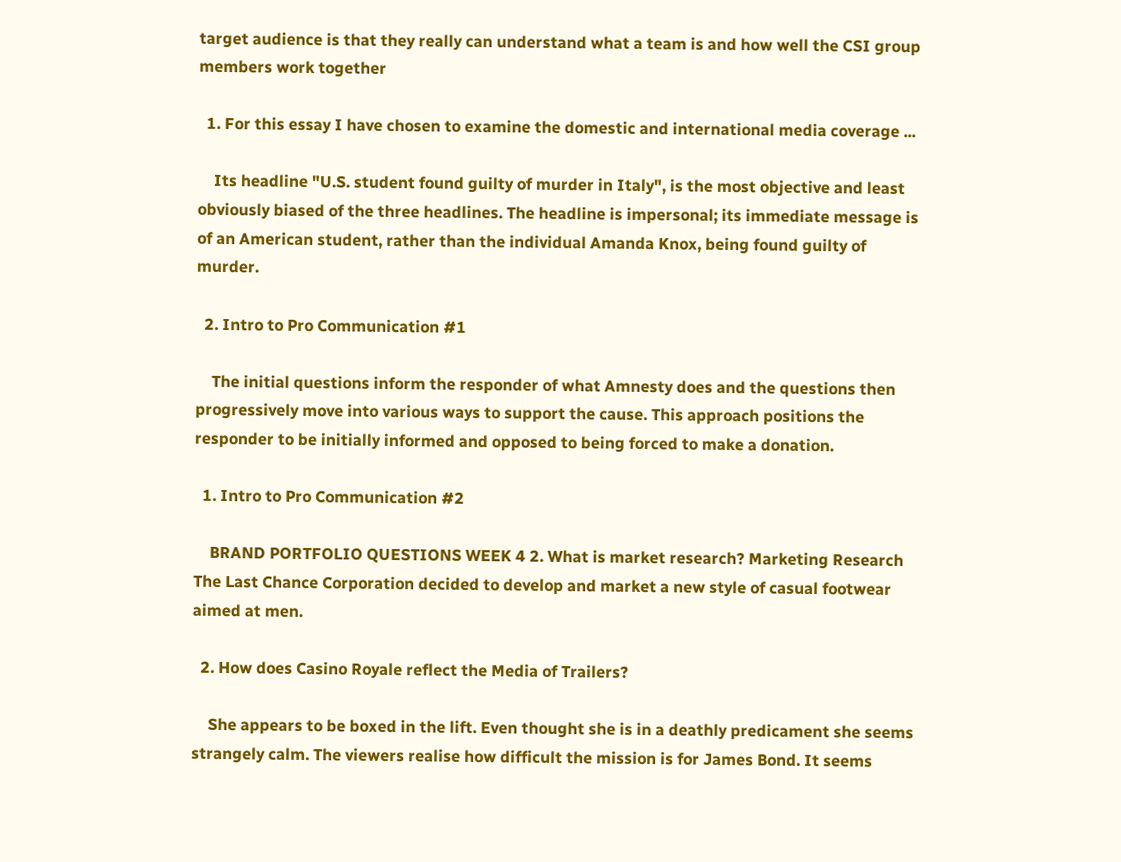target audience is that they really can understand what a team is and how well the CSI group members work together

  1. For this essay I have chosen to examine the domestic and international media coverage ...

    Its headline "U.S. student found guilty of murder in Italy", is the most objective and least obviously biased of the three headlines. The headline is impersonal; its immediate message is of an American student, rather than the individual Amanda Knox, being found guilty of murder.

  2. Intro to Pro Communication #1

    The initial questions inform the responder of what Amnesty does and the questions then progressively move into various ways to support the cause. This approach positions the responder to be initially informed and opposed to being forced to make a donation.

  1. Intro to Pro Communication #2

    BRAND PORTFOLIO QUESTIONS WEEK 4 2. What is market research? Marketing Research The Last Chance Corporation decided to develop and market a new style of casual footwear aimed at men.

  2. How does Casino Royale reflect the Media of Trailers?

    She appears to be boxed in the lift. Even thought she is in a deathly predicament she seems strangely calm. The viewers realise how difficult the mission is for James Bond. It seems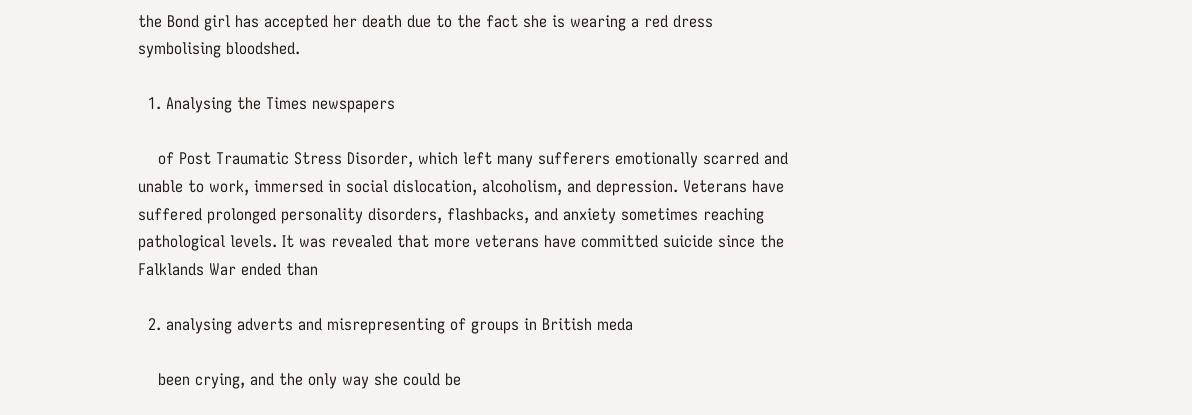the Bond girl has accepted her death due to the fact she is wearing a red dress symbolising bloodshed.

  1. Analysing the Times newspapers

    of Post Traumatic Stress Disorder, which left many sufferers emotionally scarred and unable to work, immersed in social dislocation, alcoholism, and depression. Veterans have suffered prolonged personality disorders, flashbacks, and anxiety sometimes reaching pathological levels. It was revealed that more veterans have committed suicide since the Falklands War ended than

  2. analysing adverts and misrepresenting of groups in British meda

    been crying, and the only way she could be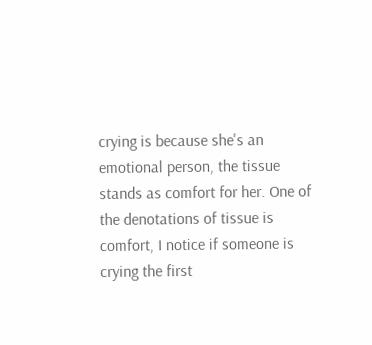crying is because she's an emotional person, the tissue stands as comfort for her. One of the denotations of tissue is comfort, I notice if someone is crying the first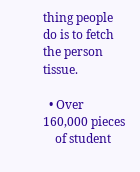thing people do is to fetch the person tissue.

  • Over 160,000 pieces
    of student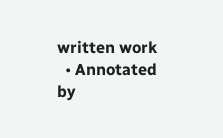written work
  • Annotated by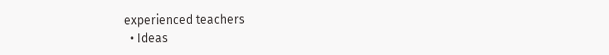experienced teachers
  • Ideas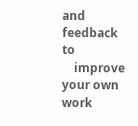and feedback to
    improve your own work